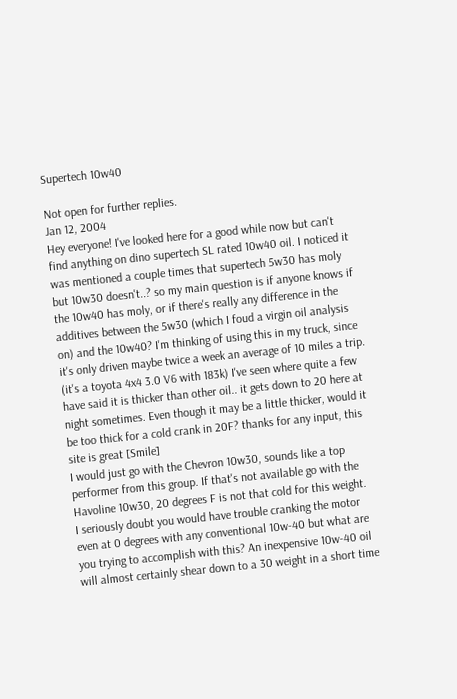Supertech 10w40

Not open for further replies.
Jan 12, 2004
Hey everyone! I've looked here for a good while now but can't find anything on dino supertech SL rated 10w40 oil. I noticed it was mentioned a couple times that supertech 5w30 has moly but 10w30 doesn't..? so my main question is if anyone knows if the 10w40 has moly, or if there's really any difference in the additives between the 5w30 (which I foud a virgin oil analysis on) and the 10w40? I'm thinking of using this in my truck, since it's only driven maybe twice a week an average of 10 miles a trip. (it's a toyota 4x4 3.0 V6 with 183k) I've seen where quite a few have said it is thicker than other oil.. it gets down to 20 here at night sometimes. Even though it may be a little thicker, would it be too thick for a cold crank in 20F? thanks for any input, this site is great [Smile]
I would just go with the Chevron 10w30, sounds like a top performer from this group. If that's not available go with the Havoline 10w30, 20 degrees F is not that cold for this weight.
I seriously doubt you would have trouble cranking the motor even at 0 degrees with any conventional 10w-40 but what are you trying to accomplish with this? An inexpensive 10w-40 oil will almost certainly shear down to a 30 weight in a short time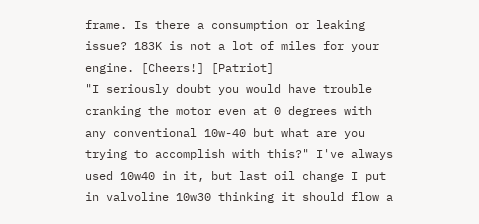frame. Is there a consumption or leaking issue? 183K is not a lot of miles for your engine. [Cheers!] [Patriot]
"I seriously doubt you would have trouble cranking the motor even at 0 degrees with any conventional 10w-40 but what are you trying to accomplish with this?" I've always used 10w40 in it, but last oil change I put in valvoline 10w30 thinking it should flow a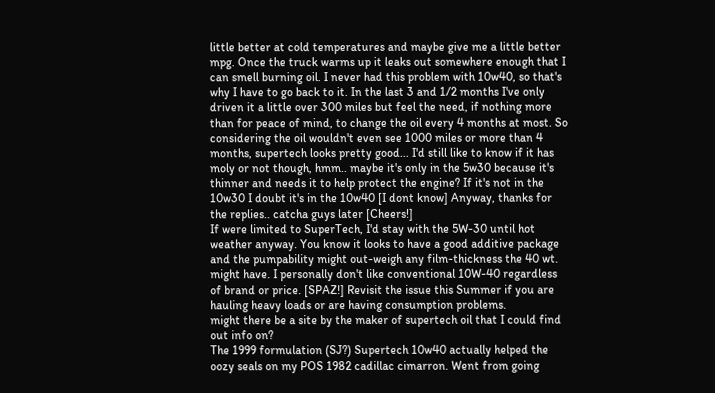little better at cold temperatures and maybe give me a little better mpg. Once the truck warms up it leaks out somewhere enough that I can smell burning oil. I never had this problem with 10w40, so that's why I have to go back to it. In the last 3 and 1/2 months I've only driven it a little over 300 miles but feel the need, if nothing more than for peace of mind, to change the oil every 4 months at most. So considering the oil wouldn't even see 1000 miles or more than 4 months, supertech looks pretty good... I'd still like to know if it has moly or not though, hmm.. maybe it's only in the 5w30 because it's thinner and needs it to help protect the engine? If it's not in the 10w30 I doubt it's in the 10w40 [I dont know] Anyway, thanks for the replies.. catcha guys later [Cheers!]
If were limited to SuperTech, I'd stay with the 5W-30 until hot weather anyway. You know it looks to have a good additive package and the pumpability might out-weigh any film-thickness the 40 wt. might have. I personally don't like conventional 10W-40 regardless of brand or price. [SPAZ!] Revisit the issue this Summer if you are hauling heavy loads or are having consumption problems.
might there be a site by the maker of supertech oil that I could find out info on?
The 1999 formulation (SJ?) Supertech 10w40 actually helped the oozy seals on my POS 1982 cadillac cimarron. Went from going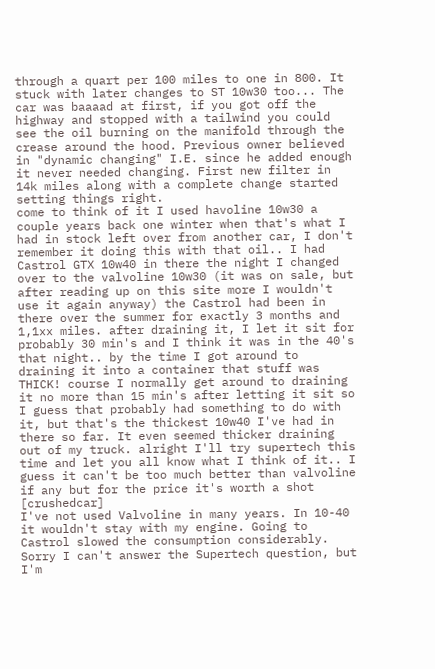through a quart per 100 miles to one in 800. It stuck with later changes to ST 10w30 too... The car was baaaad at first, if you got off the highway and stopped with a tailwind you could see the oil burning on the manifold through the crease around the hood. Previous owner believed in "dynamic changing" I.E. since he added enough it never needed changing. First new filter in 14k miles along with a complete change started setting things right.
come to think of it I used havoline 10w30 a couple years back one winter when that's what I had in stock left over from another car, I don't remember it doing this with that oil.. I had Castrol GTX 10w40 in there the night I changed over to the valvoline 10w30 (it was on sale, but after reading up on this site more I wouldn't use it again anyway) the Castrol had been in there over the summer for exactly 3 months and 1,1xx miles. after draining it, I let it sit for probably 30 min's and I think it was in the 40's that night.. by the time I got around to draining it into a container that stuff was THICK! course I normally get around to draining it no more than 15 min's after letting it sit so I guess that probably had something to do with it, but that's the thickest 10w40 I've had in there so far. It even seemed thicker draining out of my truck. alright I'll try supertech this time and let you all know what I think of it.. I guess it can't be too much better than valvoline if any but for the price it's worth a shot [crushedcar]
I've not used Valvoline in many years. In 10-40 it wouldn't stay with my engine. Going to Castrol slowed the consumption considerably. Sorry I can't answer the Supertech question, but I'm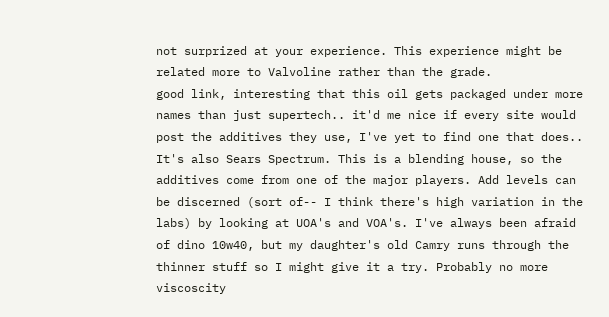not surprized at your experience. This experience might be related more to Valvoline rather than the grade.
good link, interesting that this oil gets packaged under more names than just supertech.. it'd me nice if every site would post the additives they use, I've yet to find one that does..
It's also Sears Spectrum. This is a blending house, so the additives come from one of the major players. Add levels can be discerned (sort of-- I think there's high variation in the labs) by looking at UOA's and VOA's. I've always been afraid of dino 10w40, but my daughter's old Camry runs through the thinner stuff so I might give it a try. Probably no more viscoscity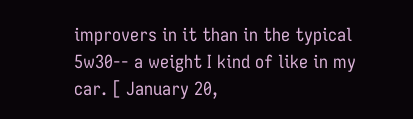improvers in it than in the typical 5w30-- a weight I kind of like in my car. [ January 20,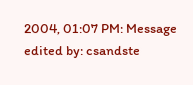2004, 01:07 PM: Message edited by: csandste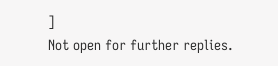]
Not open for further replies.